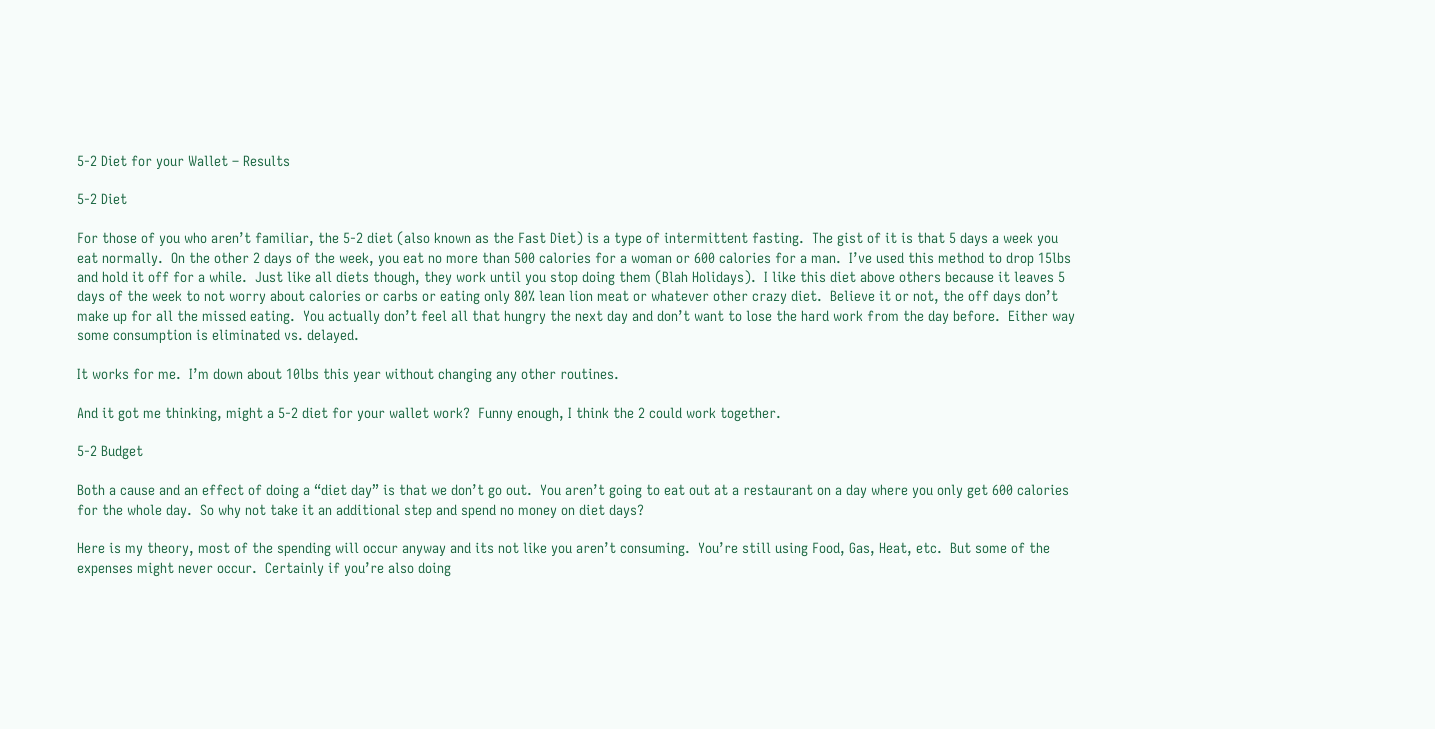5-2 Diet for your Wallet – Results

5-2 Diet

For those of you who aren’t familiar, the 5-2 diet (also known as the Fast Diet) is a type of intermittent fasting.  The gist of it is that 5 days a week you eat normally.  On the other 2 days of the week, you eat no more than 500 calories for a woman or 600 calories for a man.  I’ve used this method to drop 15lbs and hold it off for a while.  Just like all diets though, they work until you stop doing them (Blah Holidays).  I like this diet above others because it leaves 5 days of the week to not worry about calories or carbs or eating only 80% lean lion meat or whatever other crazy diet.  Believe it or not, the off days don’t make up for all the missed eating.  You actually don’t feel all that hungry the next day and don’t want to lose the hard work from the day before.  Either way some consumption is eliminated vs. delayed.

It works for me.  I’m down about 10lbs this year without changing any other routines.

And it got me thinking, might a 5-2 diet for your wallet work?  Funny enough, I think the 2 could work together.

5-2 Budget

Both a cause and an effect of doing a “diet day” is that we don’t go out.  You aren’t going to eat out at a restaurant on a day where you only get 600 calories for the whole day.  So why not take it an additional step and spend no money on diet days?

Here is my theory, most of the spending will occur anyway and its not like you aren’t consuming.  You’re still using Food, Gas, Heat, etc.  But some of the expenses might never occur.  Certainly if you’re also doing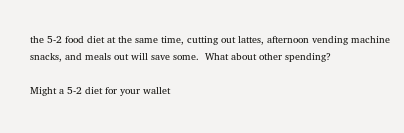the 5-2 food diet at the same time, cutting out lattes, afternoon vending machine snacks, and meals out will save some.  What about other spending?

Might a 5-2 diet for your wallet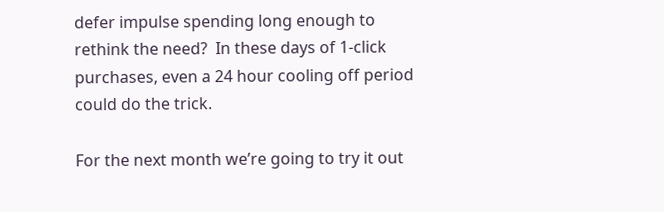defer impulse spending long enough to rethink the need?  In these days of 1-click purchases, even a 24 hour cooling off period could do the trick.

For the next month we’re going to try it out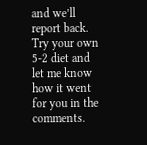and we’ll report back.  Try your own 5-2 diet and let me know how it went for you in the comments.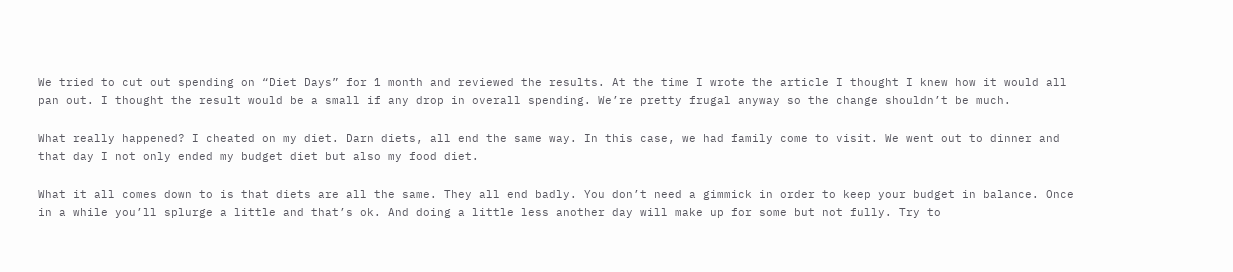We tried to cut out spending on “Diet Days” for 1 month and reviewed the results. At the time I wrote the article I thought I knew how it would all pan out. I thought the result would be a small if any drop in overall spending. We’re pretty frugal anyway so the change shouldn’t be much.

What really happened? I cheated on my diet. Darn diets, all end the same way. In this case, we had family come to visit. We went out to dinner and that day I not only ended my budget diet but also my food diet.

What it all comes down to is that diets are all the same. They all end badly. You don’t need a gimmick in order to keep your budget in balance. Once in a while you’ll splurge a little and that’s ok. And doing a little less another day will make up for some but not fully. Try to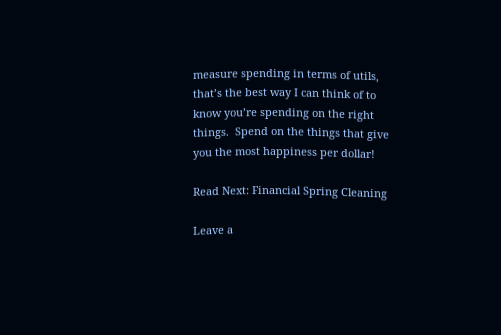measure spending in terms of utils, that’s the best way I can think of to know you’re spending on the right things.  Spend on the things that give you the most happiness per dollar!

Read Next: Financial Spring Cleaning

Leave a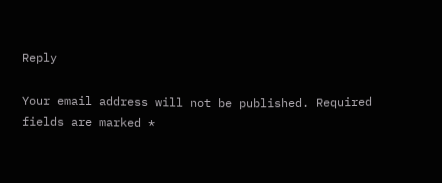Reply

Your email address will not be published. Required fields are marked *